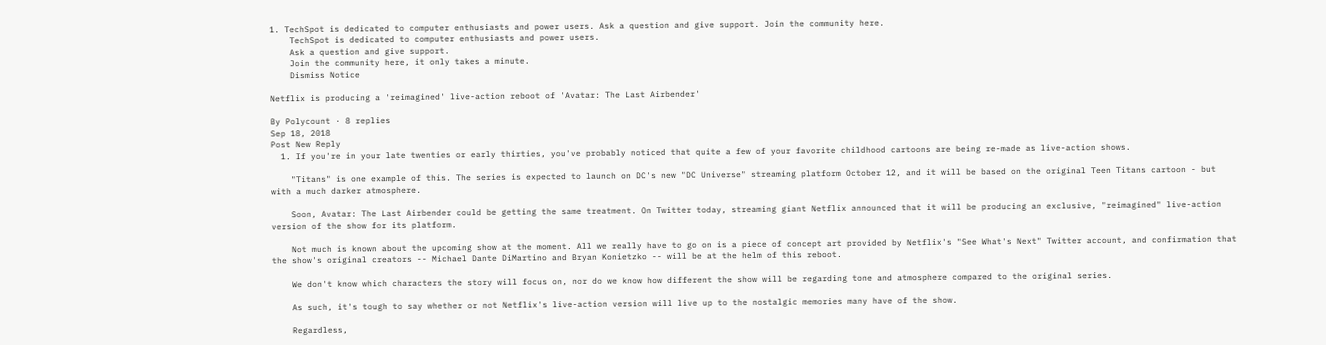1. TechSpot is dedicated to computer enthusiasts and power users. Ask a question and give support. Join the community here.
    TechSpot is dedicated to computer enthusiasts and power users.
    Ask a question and give support.
    Join the community here, it only takes a minute.
    Dismiss Notice

Netflix is producing a 'reimagined' live-action reboot of 'Avatar: The Last Airbender'

By Polycount · 8 replies
Sep 18, 2018
Post New Reply
  1. If you're in your late twenties or early thirties, you've probably noticed that quite a few of your favorite childhood cartoons are being re-made as live-action shows.

    "Titans" is one example of this. The series is expected to launch on DC's new "DC Universe" streaming platform October 12, and it will be based on the original Teen Titans cartoon - but with a much darker atmosphere.

    Soon, Avatar: The Last Airbender could be getting the same treatment. On Twitter today, streaming giant Netflix announced that it will be producing an exclusive, "reimagined" live-action version of the show for its platform.

    Not much is known about the upcoming show at the moment. All we really have to go on is a piece of concept art provided by Netflix's "See What's Next" Twitter account, and confirmation that the show's original creators -- Michael Dante DiMartino and Bryan Konietzko -- will be at the helm of this reboot.

    We don't know which characters the story will focus on, nor do we know how different the show will be regarding tone and atmosphere compared to the original series.

    As such, it's tough to say whether or not Netflix's live-action version will live up to the nostalgic memories many have of the show.

    Regardless,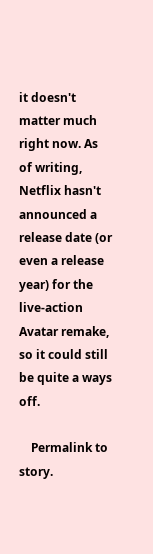it doesn't matter much right now. As of writing, Netflix hasn't announced a release date (or even a release year) for the live-action Avatar remake, so it could still be quite a ways off.

    Permalink to story.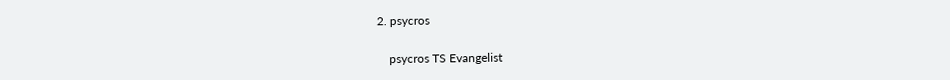2. psycros

    psycros TS Evangelist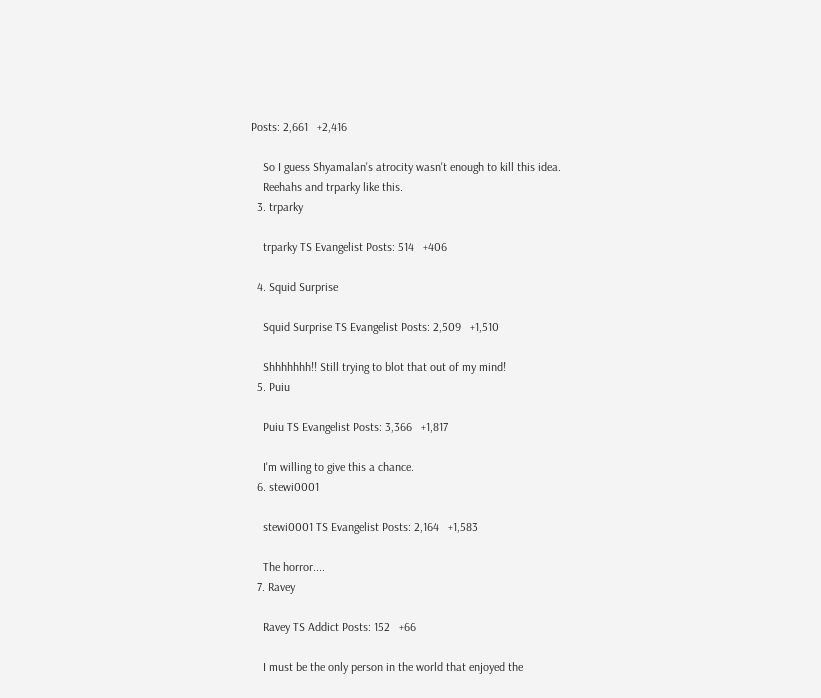Posts: 2,661   +2,416

    So I guess Shyamalan's atrocity wasn't enough to kill this idea.
    Reehahs and trparky like this.
  3. trparky

    trparky TS Evangelist Posts: 514   +406

  4. Squid Surprise

    Squid Surprise TS Evangelist Posts: 2,509   +1,510

    Shhhhhhh!! Still trying to blot that out of my mind!
  5. Puiu

    Puiu TS Evangelist Posts: 3,366   +1,817

    I'm willing to give this a chance.
  6. stewi0001

    stewi0001 TS Evangelist Posts: 2,164   +1,583

    The horror....
  7. Ravey

    Ravey TS Addict Posts: 152   +66

    I must be the only person in the world that enjoyed the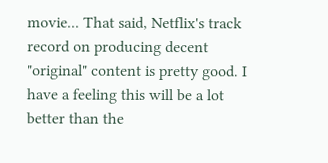movie... That said, Netflix's track record on producing decent "original" content is pretty good. I have a feeling this will be a lot better than the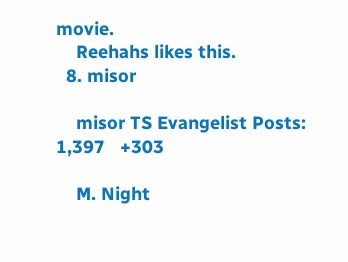movie.
    Reehahs likes this.
  8. misor

    misor TS Evangelist Posts: 1,397   +303

    M. Night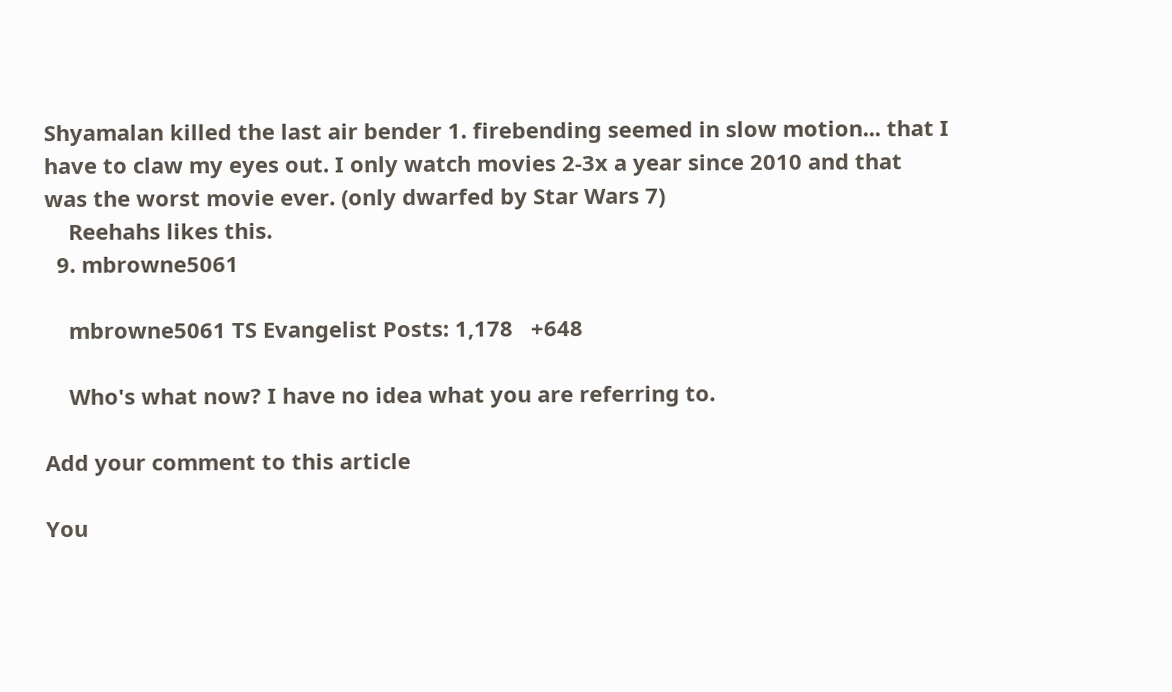Shyamalan killed the last air bender 1. firebending seemed in slow motion... that I have to claw my eyes out. I only watch movies 2-3x a year since 2010 and that was the worst movie ever. (only dwarfed by Star Wars 7)
    Reehahs likes this.
  9. mbrowne5061

    mbrowne5061 TS Evangelist Posts: 1,178   +648

    Who's what now? I have no idea what you are referring to.

Add your comment to this article

You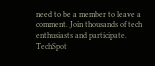need to be a member to leave a comment. Join thousands of tech enthusiasts and participate.
TechSpot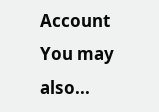Account You may also...